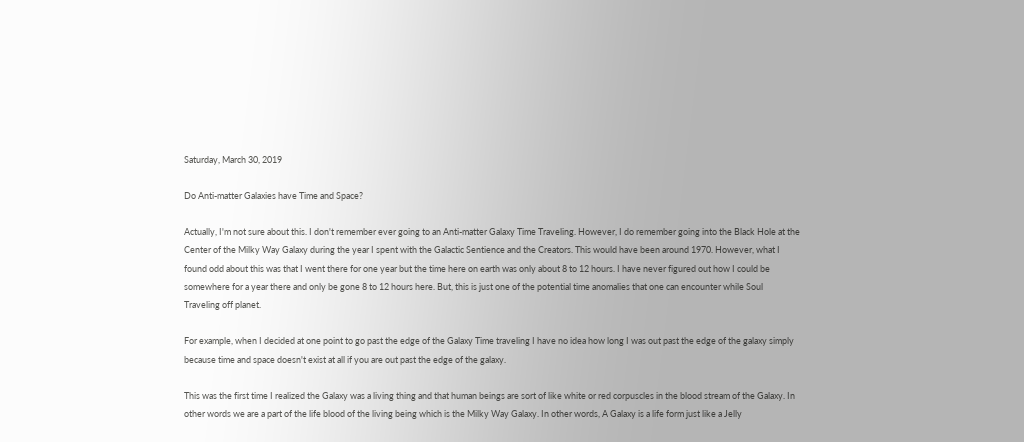Saturday, March 30, 2019

Do Anti-matter Galaxies have Time and Space?

Actually, I'm not sure about this. I don't remember ever going to an Anti-matter Galaxy Time Traveling. However, I do remember going into the Black Hole at the Center of the Milky Way Galaxy during the year I spent with the Galactic Sentience and the Creators. This would have been around 1970. However, what I found odd about this was that I went there for one year but the time here on earth was only about 8 to 12 hours. I have never figured out how I could be somewhere for a year there and only be gone 8 to 12 hours here. But, this is just one of the potential time anomalies that one can encounter while Soul Traveling off planet.

For example, when I decided at one point to go past the edge of the Galaxy Time traveling I have no idea how long I was out past the edge of the galaxy simply because time and space doesn't exist at all if you are out past the edge of the galaxy.

This was the first time I realized the Galaxy was a living thing and that human beings are sort of like white or red corpuscles in the blood stream of the Galaxy. In other words we are a part of the life blood of the living being which is the Milky Way Galaxy. In other words, A Galaxy is a life form just like a Jelly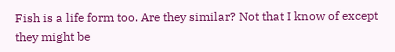Fish is a life form too. Are they similar? Not that I know of except they might be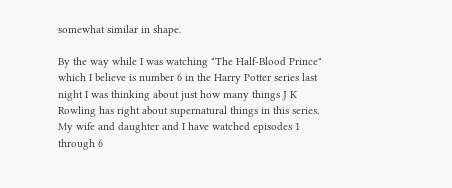somewhat similar in shape.

By the way while I was watching "The Half-Blood Prince" which I believe is number 6 in the Harry Potter series last night I was thinking about just how many things J K Rowling has right about supernatural things in this series. My wife and daughter and I have watched episodes 1 through 6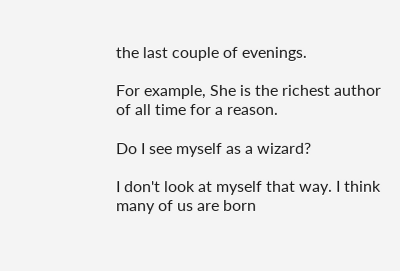the last couple of evenings.

For example, She is the richest author of all time for a reason.

Do I see myself as a wizard?

I don't look at myself that way. I think many of us are born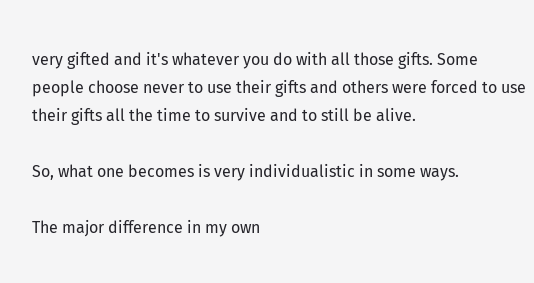very gifted and it's whatever you do with all those gifts. Some people choose never to use their gifts and others were forced to use their gifts all the time to survive and to still be alive.

So, what one becomes is very individualistic in some ways.

The major difference in my own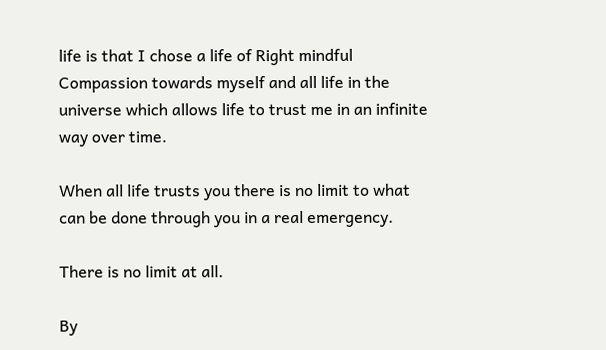life is that I chose a life of Right mindful Compassion towards myself and all life in the universe which allows life to trust me in an infinite way over time.

When all life trusts you there is no limit to what can be done through you in a real emergency.

There is no limit at all.

By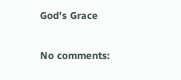God's Grace

No comments: